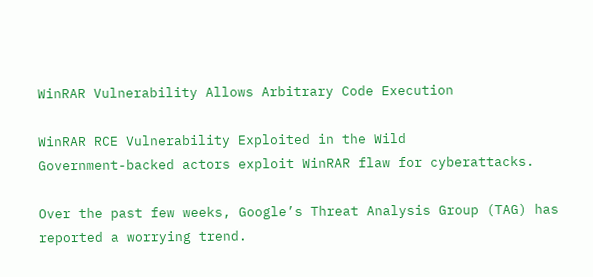WinRAR Vulnerability Allows Arbitrary Code Execution

WinRAR RCE Vulnerability Exploited in the Wild
Government-backed actors exploit WinRAR flaw for cyberattacks.

Over the past few weeks, Google’s Threat Analysis Group (TAG) has reported a worrying trend.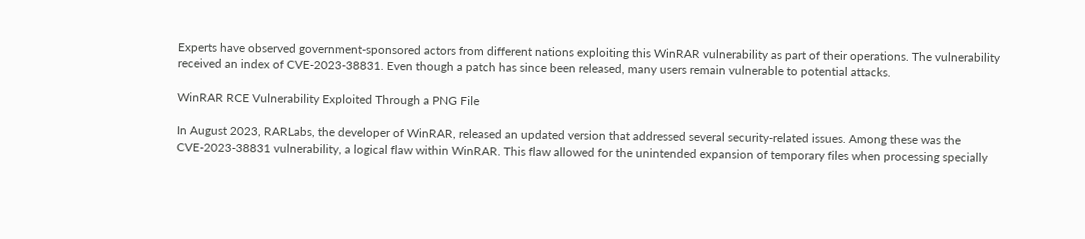Experts have observed government-sponsored actors from different nations exploiting this WinRAR vulnerability as part of their operations. The vulnerability received an index of CVE-2023-38831. Even though a patch has since been released, many users remain vulnerable to potential attacks.

WinRAR RCE Vulnerability Exploited Through a PNG File

In August 2023, RARLabs, the developer of WinRAR, released an updated version that addressed several security-related issues. Among these was the CVE-2023-38831 vulnerability, a logical flaw within WinRAR. This flaw allowed for the unintended expansion of temporary files when processing specially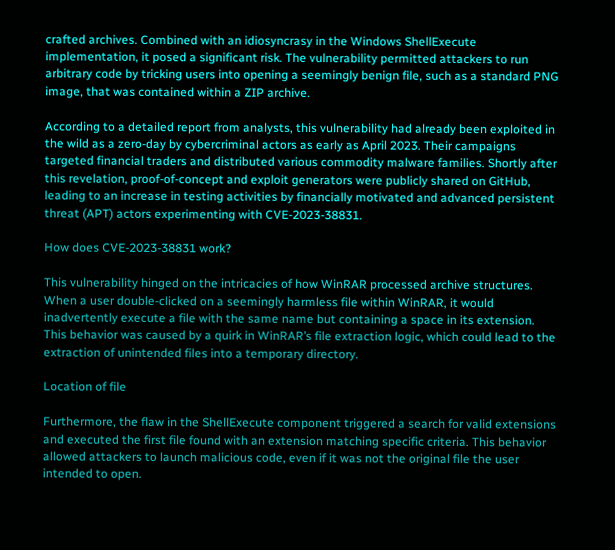crafted archives. Combined with an idiosyncrasy in the Windows ShellExecute implementation, it posed a significant risk. The vulnerability permitted attackers to run arbitrary code by tricking users into opening a seemingly benign file, such as a standard PNG image, that was contained within a ZIP archive.

According to a detailed report from analysts, this vulnerability had already been exploited in the wild as a zero-day by cybercriminal actors as early as April 2023. Their campaigns targeted financial traders and distributed various commodity malware families. Shortly after this revelation, proof-of-concept and exploit generators were publicly shared on GitHub, leading to an increase in testing activities by financially motivated and advanced persistent threat (APT) actors experimenting with CVE-2023-38831.

How does CVE-2023-38831 work?

This vulnerability hinged on the intricacies of how WinRAR processed archive structures. When a user double-clicked on a seemingly harmless file within WinRAR, it would inadvertently execute a file with the same name but containing a space in its extension. This behavior was caused by a quirk in WinRAR’s file extraction logic, which could lead to the extraction of unintended files into a temporary directory.

Location of file

Furthermore, the flaw in the ShellExecute component triggered a search for valid extensions and executed the first file found with an extension matching specific criteria. This behavior allowed attackers to launch malicious code, even if it was not the original file the user intended to open.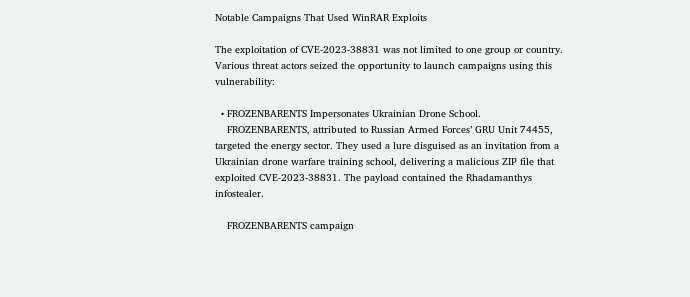Notable Campaigns That Used WinRAR Exploits

The exploitation of CVE-2023-38831 was not limited to one group or country. Various threat actors seized the opportunity to launch campaigns using this vulnerability:

  • FROZENBARENTS Impersonates Ukrainian Drone School.
    FROZENBARENTS, attributed to Russian Armed Forces’ GRU Unit 74455, targeted the energy sector. They used a lure disguised as an invitation from a Ukrainian drone warfare training school, delivering a malicious ZIP file that exploited CVE-2023-38831. The payload contained the Rhadamanthys infostealer.

    FROZENBARENTS campaign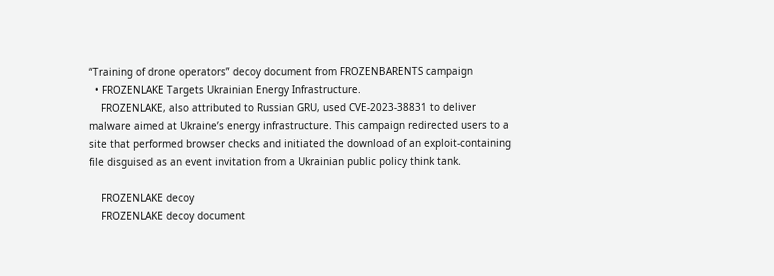“Training of drone operators” decoy document from FROZENBARENTS campaign
  • FROZENLAKE Targets Ukrainian Energy Infrastructure.
    FROZENLAKE, also attributed to Russian GRU, used CVE-2023-38831 to deliver malware aimed at Ukraine’s energy infrastructure. This campaign redirected users to a site that performed browser checks and initiated the download of an exploit-containing file disguised as an event invitation from a Ukrainian public policy think tank.

    FROZENLAKE decoy
    FROZENLAKE decoy document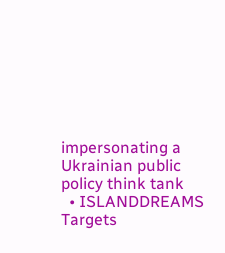impersonating a Ukrainian public policy think tank
  • ISLANDDREAMS Targets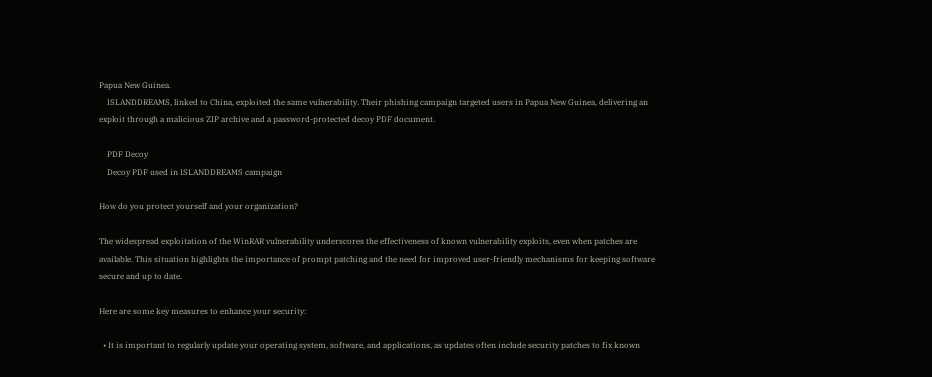Papua New Guinea.
    ISLANDDREAMS, linked to China, exploited the same vulnerability. Their phishing campaign targeted users in Papua New Guinea, delivering an exploit through a malicious ZIP archive and a password-protected decoy PDF document.

    PDF Decoy
    Decoy PDF used in ISLANDDREAMS campaign

How do you protect yourself and your organization?

The widespread exploitation of the WinRAR vulnerability underscores the effectiveness of known vulnerability exploits, even when patches are available. This situation highlights the importance of prompt patching and the need for improved user-friendly mechanisms for keeping software secure and up to date.

Here are some key measures to enhance your security:

  • It is important to regularly update your operating system, software, and applications, as updates often include security patches to fix known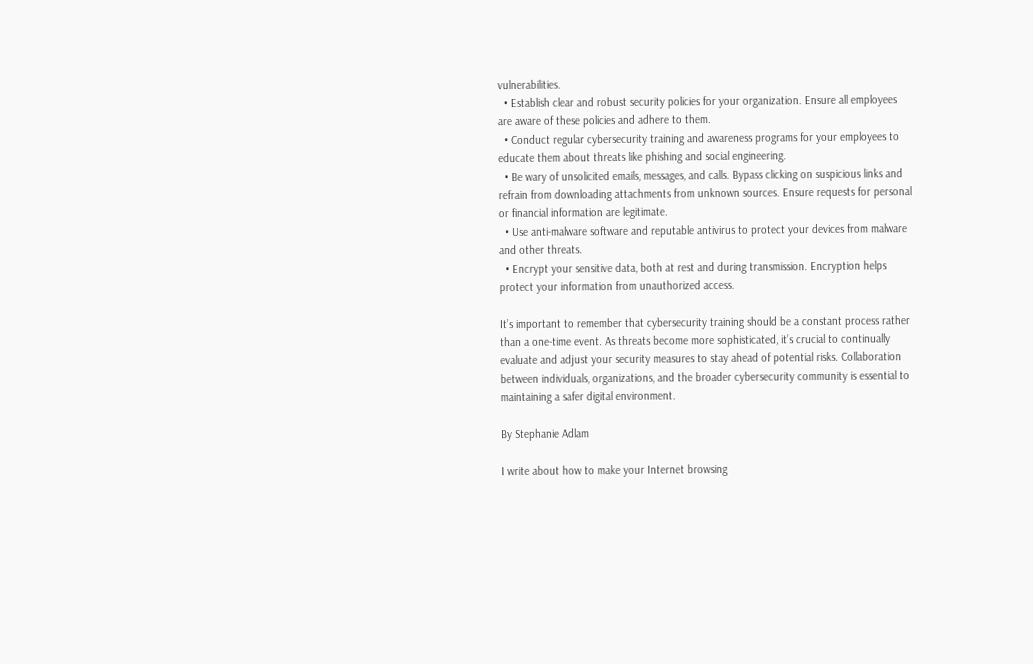vulnerabilities.
  • Establish clear and robust security policies for your organization. Ensure all employees are aware of these policies and adhere to them.
  • Conduct regular cybersecurity training and awareness programs for your employees to educate them about threats like phishing and social engineering.
  • Be wary of unsolicited emails, messages, and calls. Bypass clicking on suspicious links and refrain from downloading attachments from unknown sources. Ensure requests for personal or financial information are legitimate.
  • Use anti-malware software and reputable antivirus to protect your devices from malware and other threats.
  • Encrypt your sensitive data, both at rest and during transmission. Encryption helps protect your information from unauthorized access.

It’s important to remember that cybersecurity training should be a constant process rather than a one-time event. As threats become more sophisticated, it’s crucial to continually evaluate and adjust your security measures to stay ahead of potential risks. Collaboration between individuals, organizations, and the broader cybersecurity community is essential to maintaining a safer digital environment.

By Stephanie Adlam

I write about how to make your Internet browsing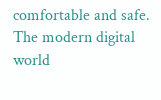comfortable and safe. The modern digital world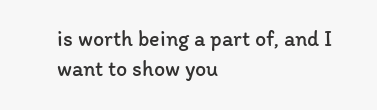is worth being a part of, and I want to show you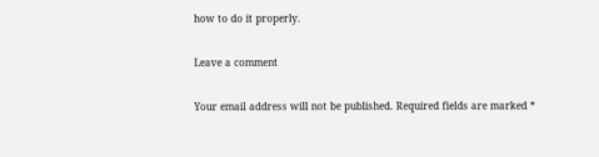how to do it properly.

Leave a comment

Your email address will not be published. Required fields are marked *